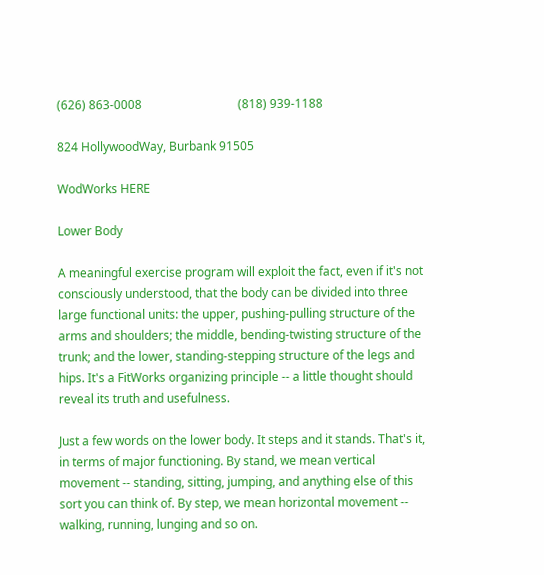(626) 863-0008                                (818) 939-1188

824 HollywoodWay, Burbank 91505

WodWorks HERE

Lower Body

A meaningful exercise program will exploit the fact, even if it's not consciously understood, that the body can be divided into three large functional units: the upper, pushing-pulling structure of the arms and shoulders; the middle, bending-twisting structure of the trunk; and the lower, standing-stepping structure of the legs and hips. It's a FitWorks organizing principle -- a little thought should reveal its truth and usefulness.

Just a few words on the lower body. It steps and it stands. That's it, in terms of major functioning. By stand, we mean vertical movement -- standing, sitting, jumping, and anything else of this sort you can think of. By step, we mean horizontal movement -- walking, running, lunging and so on.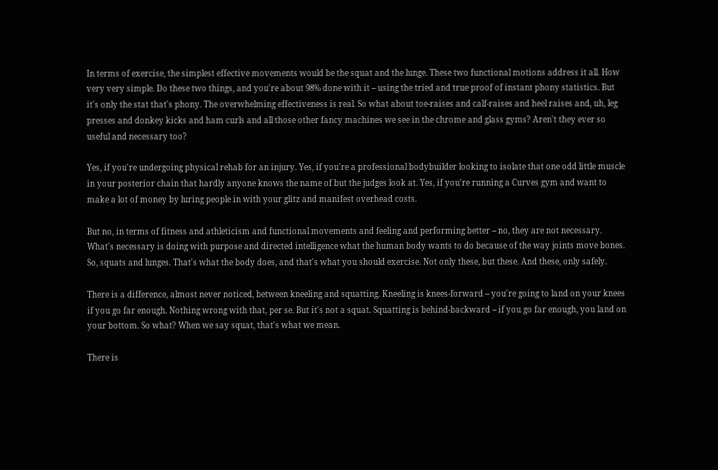In terms of exercise, the simplest effective movements would be the squat and the lunge. These two functional motions address it all. How very very simple. Do these two things, and you're about 98% done with it -- using the tried and true proof of instant phony statistics. But it's only the stat that's phony. The overwhelming effectiveness is real. So what about toe-raises and calf-raises and heel raises and, uh, leg presses and donkey kicks and ham curls and all those other fancy machines we see in the chrome and glass gyms? Aren't they ever so useful and necessary too?

Yes, if you're undergoing physical rehab for an injury. Yes, if you're a professional bodybuilder looking to isolate that one odd little muscle in your posterior chain that hardly anyone knows the name of but the judges look at. Yes, if you're running a Curves gym and want to make a lot of money by luring people in with your glitz and manifest overhead costs.

But no, in terms of fitness and athleticism and functional movements and feeling and performing better -- no, they are not necessary. What's necessary is doing with purpose and directed intelligence what the human body wants to do because of the way joints move bones. So, squats and lunges. That's what the body does, and that's what you should exercise. Not only these, but these. And these, only safely.

There is a difference, almost never noticed, between kneeling and squatting. Kneeling is knees-forward -- you're going to land on your knees if you go far enough. Nothing wrong with that, per se. But it's not a squat. Squatting is behind-backward -- if you go far enough, you land on your bottom. So what? When we say squat, that's what we mean.

There is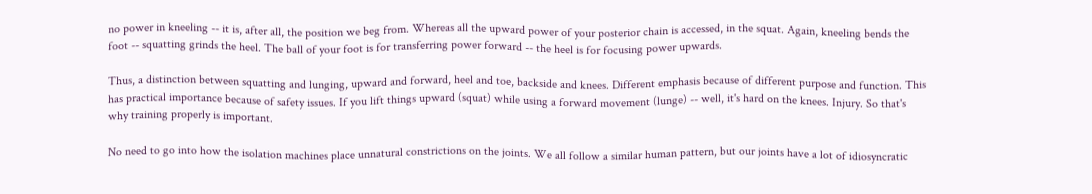no power in kneeling -- it is, after all, the position we beg from. Whereas all the upward power of your posterior chain is accessed, in the squat. Again, kneeling bends the foot -- squatting grinds the heel. The ball of your foot is for transferring power forward -- the heel is for focusing power upwards.

Thus, a distinction between squatting and lunging, upward and forward, heel and toe, backside and knees. Different emphasis because of different purpose and function. This has practical importance because of safety issues. If you lift things upward (squat) while using a forward movement (lunge) -- well, it's hard on the knees. Injury. So that's why training properly is important.

No need to go into how the isolation machines place unnatural constrictions on the joints. We all follow a similar human pattern, but our joints have a lot of idiosyncratic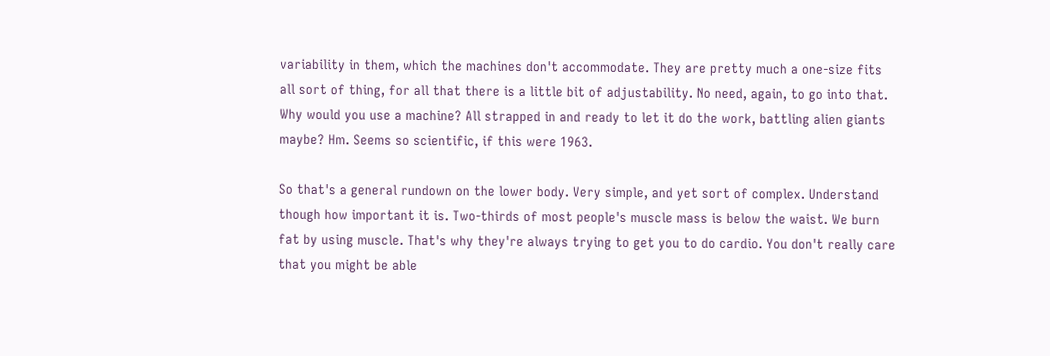variability in them, which the machines don't accommodate. They are pretty much a one-size fits all sort of thing, for all that there is a little bit of adjustability. No need, again, to go into that. Why would you use a machine? All strapped in and ready to let it do the work, battling alien giants maybe? Hm. Seems so scientific, if this were 1963.

So that's a general rundown on the lower body. Very simple, and yet sort of complex. Understand though how important it is. Two-thirds of most people's muscle mass is below the waist. We burn fat by using muscle. That's why they're always trying to get you to do cardio. You don't really care that you might be able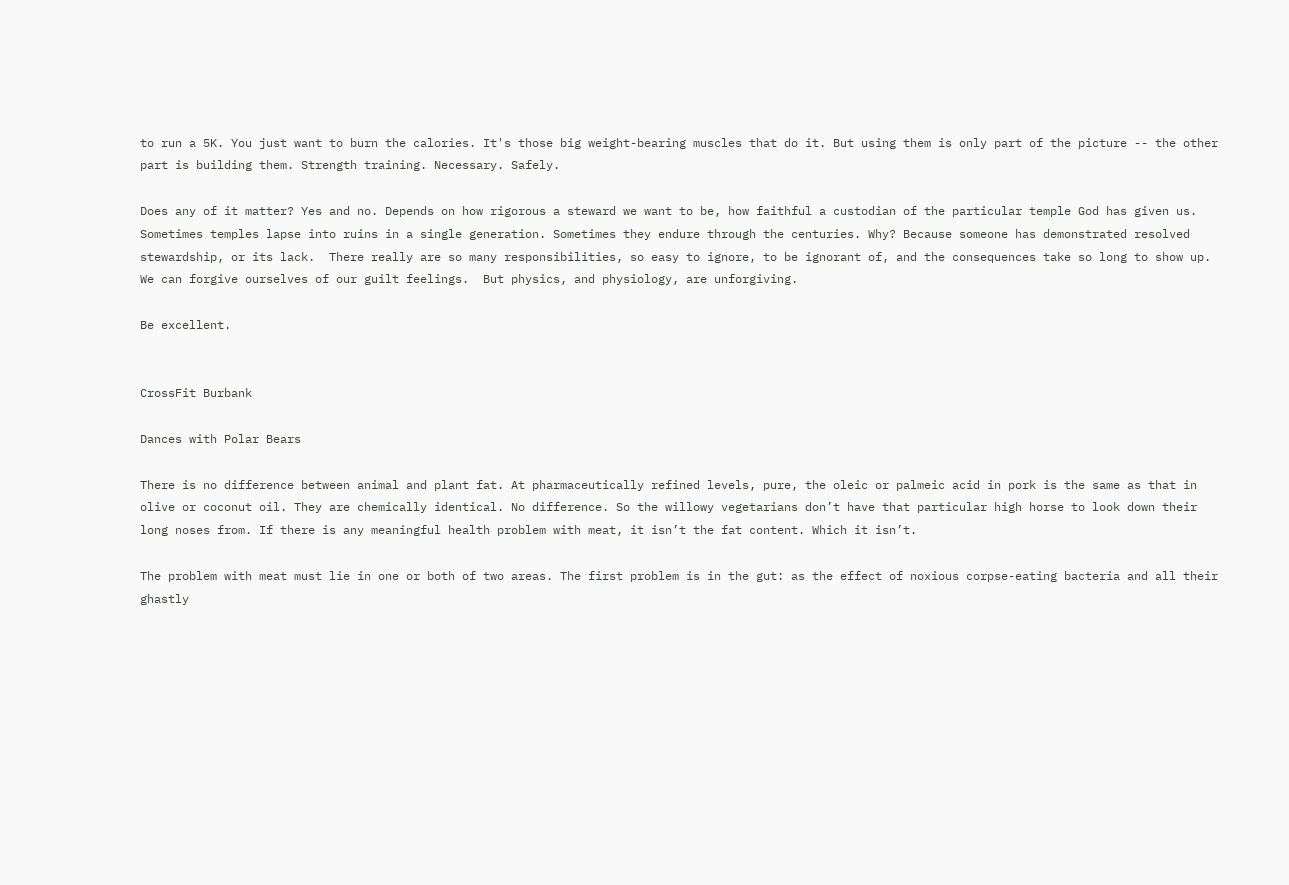to run a 5K. You just want to burn the calories. It's those big weight-bearing muscles that do it. But using them is only part of the picture -- the other part is building them. Strength training. Necessary. Safely.

Does any of it matter? Yes and no. Depends on how rigorous a steward we want to be, how faithful a custodian of the particular temple God has given us. Sometimes temples lapse into ruins in a single generation. Sometimes they endure through the centuries. Why? Because someone has demonstrated resolved stewardship, or its lack.  There really are so many responsibilities, so easy to ignore, to be ignorant of, and the consequences take so long to show up.  We can forgive ourselves of our guilt feelings.  But physics, and physiology, are unforgiving.

Be excellent.


CrossFit Burbank

Dances with Polar Bears

There is no difference between animal and plant fat. At pharmaceutically refined levels, pure, the oleic or palmeic acid in pork is the same as that in olive or coconut oil. They are chemically identical. No difference. So the willowy vegetarians don’t have that particular high horse to look down their long noses from. If there is any meaningful health problem with meat, it isn’t the fat content. Which it isn’t.

The problem with meat must lie in one or both of two areas. The first problem is in the gut: as the effect of noxious corpse-eating bacteria and all their ghastly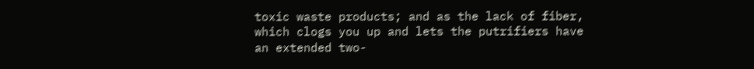toxic waste products; and as the lack of fiber, which clogs you up and lets the putrifiers have an extended two-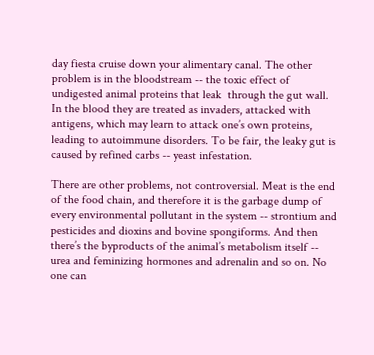day fiesta cruise down your alimentary canal. The other problem is in the bloodstream -- the toxic effect of undigested animal proteins that leak  through the gut wall. In the blood they are treated as invaders, attacked with antigens, which may learn to attack one’s own proteins, leading to autoimmune disorders. To be fair, the leaky gut is caused by refined carbs -- yeast infestation.

There are other problems, not controversial. Meat is the end of the food chain, and therefore it is the garbage dump of every environmental pollutant in the system -- strontium and pesticides and dioxins and bovine spongiforms. And then there’s the byproducts of the animal’s metabolism itself -- urea and feminizing hormones and adrenalin and so on. No one can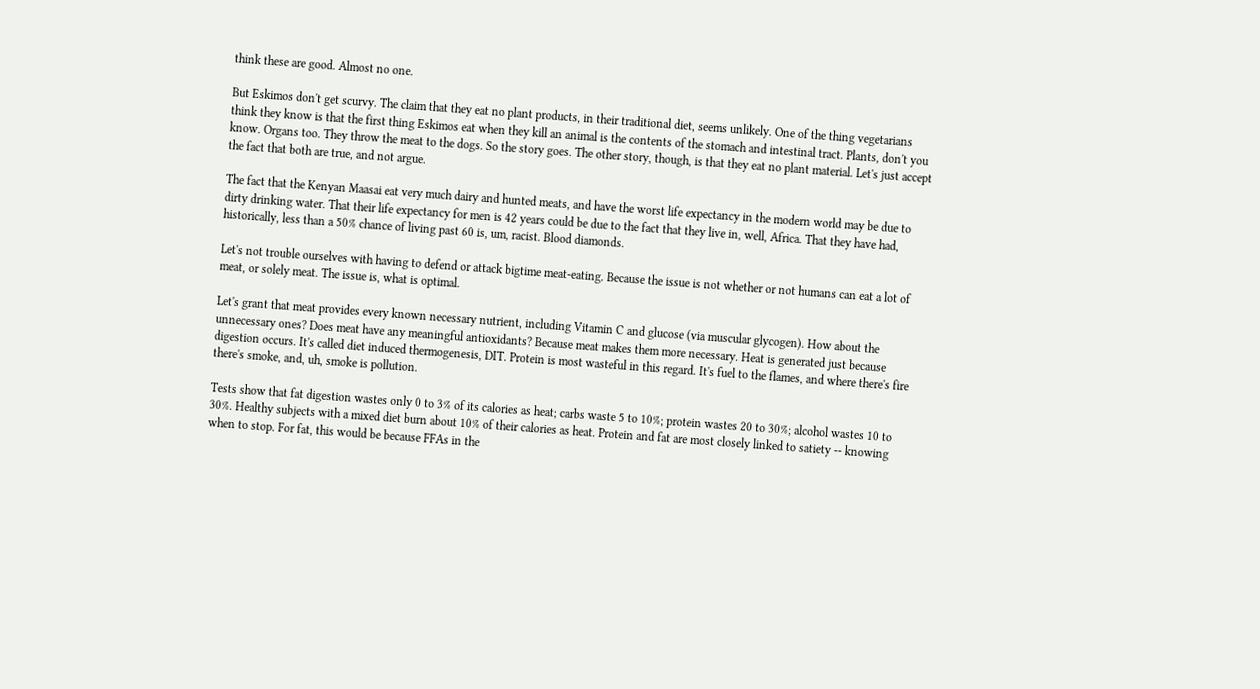think these are good. Almost no one.

But Eskimos don't get scurvy. The claim that they eat no plant products, in their traditional diet, seems unlikely. One of the thing vegetarians think they know is that the first thing Eskimos eat when they kill an animal is the contents of the stomach and intestinal tract. Plants, don't you know. Organs too. They throw the meat to the dogs. So the story goes. The other story, though, is that they eat no plant material. Let's just accept the fact that both are true, and not argue.

The fact that the Kenyan Maasai eat very much dairy and hunted meats, and have the worst life expectancy in the modern world may be due to dirty drinking water. That their life expectancy for men is 42 years could be due to the fact that they live in, well, Africa. That they have had, historically, less than a 50% chance of living past 60 is, um, racist. Blood diamonds.

Let's not trouble ourselves with having to defend or attack bigtime meat-eating. Because the issue is not whether or not humans can eat a lot of meat, or solely meat. The issue is, what is optimal.

Let's grant that meat provides every known necessary nutrient, including Vitamin C and glucose (via muscular glycogen). How about the unnecessary ones? Does meat have any meaningful antioxidants? Because meat makes them more necessary. Heat is generated just because digestion occurs. It's called diet induced thermogenesis, DIT. Protein is most wasteful in this regard. It's fuel to the flames, and where there's fire there's smoke, and, uh, smoke is pollution.

Tests show that fat digestion wastes only 0 to 3% of its calories as heat; carbs waste 5 to 10%; protein wastes 20 to 30%; alcohol wastes 10 to 30%. Healthy subjects with a mixed diet burn about 10% of their calories as heat. Protein and fat are most closely linked to satiety -- knowing when to stop. For fat, this would be because FFAs in the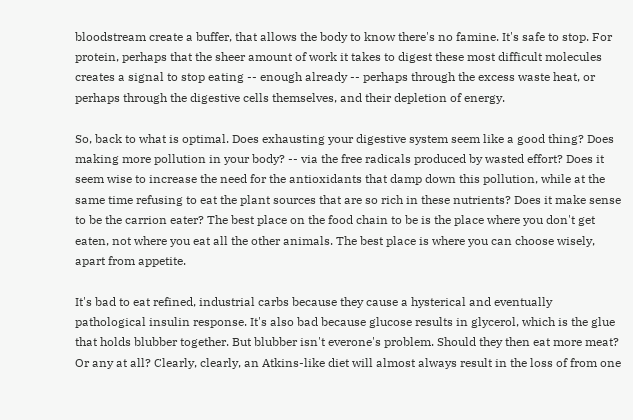bloodstream create a buffer, that allows the body to know there's no famine. It's safe to stop. For protein, perhaps that the sheer amount of work it takes to digest these most difficult molecules creates a signal to stop eating -- enough already -- perhaps through the excess waste heat, or perhaps through the digestive cells themselves, and their depletion of energy.

So, back to what is optimal. Does exhausting your digestive system seem like a good thing? Does making more pollution in your body? -- via the free radicals produced by wasted effort? Does it seem wise to increase the need for the antioxidants that damp down this pollution, while at the same time refusing to eat the plant sources that are so rich in these nutrients? Does it make sense to be the carrion eater? The best place on the food chain to be is the place where you don't get eaten, not where you eat all the other animals. The best place is where you can choose wisely, apart from appetite.

It's bad to eat refined, industrial carbs because they cause a hysterical and eventually pathological insulin response. It's also bad because glucose results in glycerol, which is the glue that holds blubber together. But blubber isn't everone's problem. Should they then eat more meat? Or any at all? Clearly, clearly, an Atkins-like diet will almost always result in the loss of from one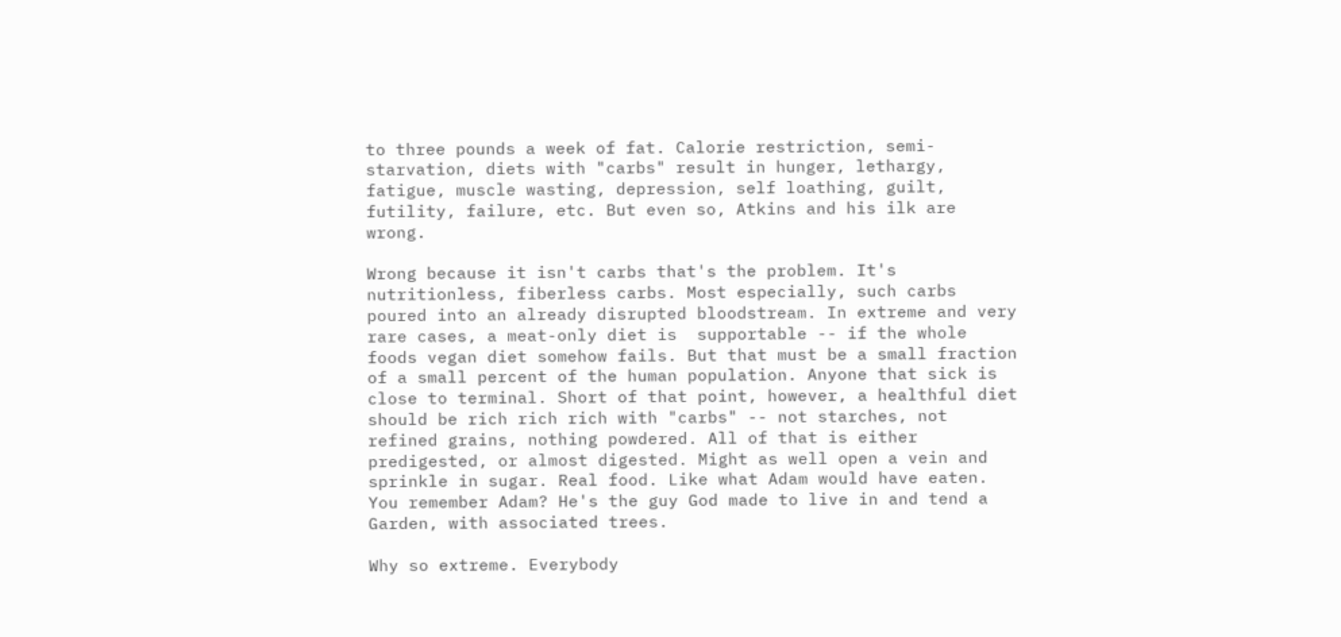to three pounds a week of fat. Calorie restriction, semi-starvation, diets with "carbs" result in hunger, lethargy, fatigue, muscle wasting, depression, self loathing, guilt, futility, failure, etc. But even so, Atkins and his ilk are wrong.

Wrong because it isn't carbs that's the problem. It's nutritionless, fiberless carbs. Most especially, such carbs poured into an already disrupted bloodstream. In extreme and very rare cases, a meat-only diet is  supportable -- if the whole foods vegan diet somehow fails. But that must be a small fraction of a small percent of the human population. Anyone that sick is close to terminal. Short of that point, however, a healthful diet should be rich rich rich with "carbs" -- not starches, not refined grains, nothing powdered. All of that is either predigested, or almost digested. Might as well open a vein and sprinkle in sugar. Real food. Like what Adam would have eaten. You remember Adam? He's the guy God made to live in and tend a Garden, with associated trees.

Why so extreme. Everybody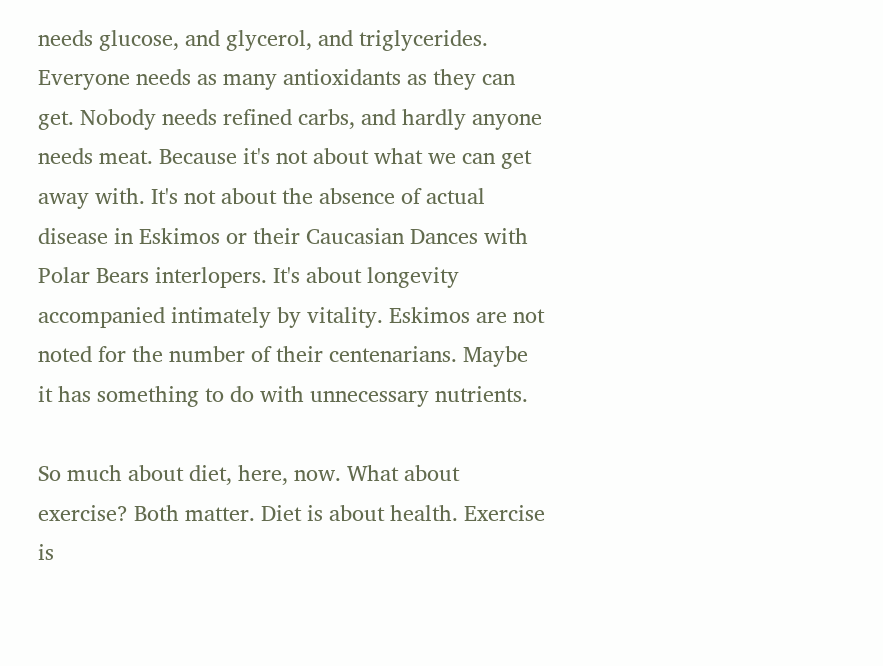needs glucose, and glycerol, and triglycerides. Everyone needs as many antioxidants as they can get. Nobody needs refined carbs, and hardly anyone needs meat. Because it's not about what we can get away with. It's not about the absence of actual disease in Eskimos or their Caucasian Dances with Polar Bears interlopers. It's about longevity accompanied intimately by vitality. Eskimos are not noted for the number of their centenarians. Maybe it has something to do with unnecessary nutrients.

So much about diet, here, now. What about exercise? Both matter. Diet is about health. Exercise is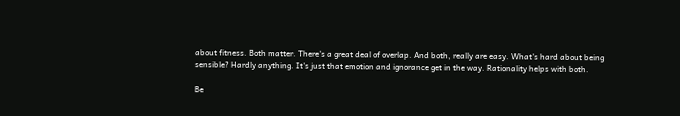about fitness. Both matter. There's a great deal of overlap. And both, really are easy. What's hard about being sensible? Hardly anything. It's just that emotion and ignorance get in the way. Rationality helps with both.

Be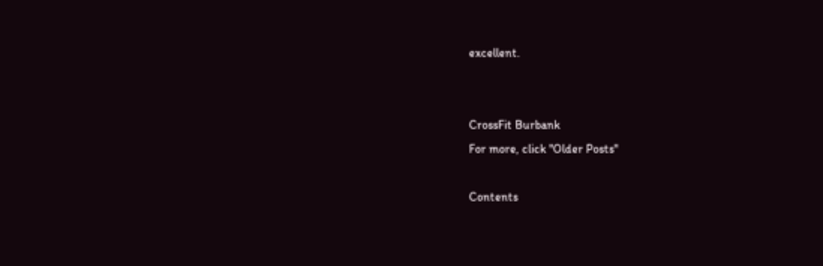excellent.


CrossFit Burbank
For more, click "Older Posts"

Contents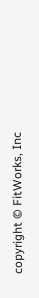copyright © FitWorks, Inc